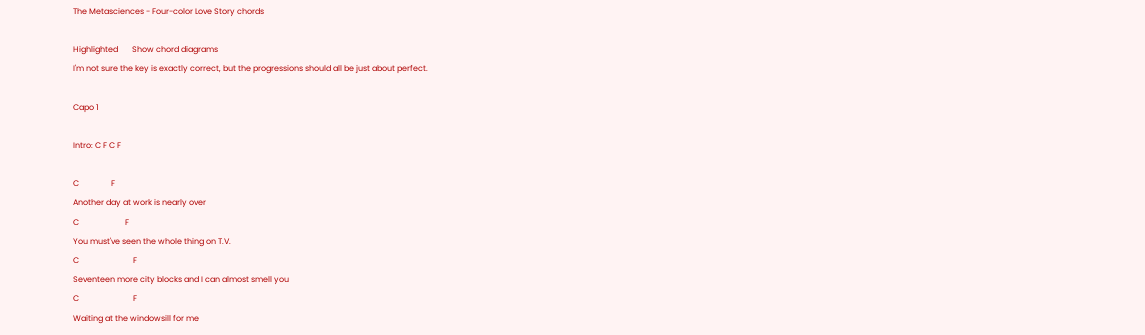The Metasciences - Four-color Love Story chords

Highlighted       Show chord diagrams
I'm not sure the key is exactly correct, but the progressions should all be just about perfect.

Capo 1

Intro: C F C F

C                F
Another day at work is nearly over
C                       F
You must've seen the whole thing on T.V.
C                           F
Seventeen more city blocks and I can almost smell you
C                           F
Waiting at the windowsill for me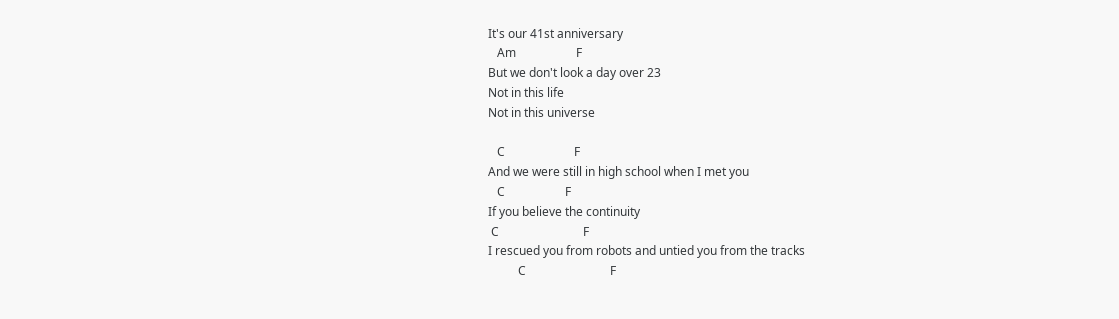It's our 41st anniversary
   Am                    F
But we don't look a day over 23
Not in this life
Not in this universe

   C                       F
And we were still in high school when I met you
   C                    F
If you believe the continuity
 C                            F
I rescued you from robots and untied you from the tracks
          C                            F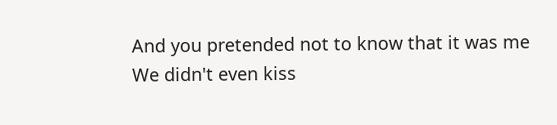And you pretended not to know that it was me
We didn't even kiss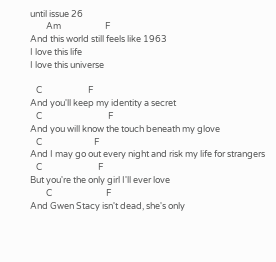until issue 26
        Am                      F
And this world still feels like 1963
I love this life
I love this universe

   C                       F
And you'll keep my identity a secret
   C                                 F
And you will know the touch beneath my glove
   C                          F
And I may go out every night and risk my life for strangers
   C                            F
But you're the only girl I'll ever love
        C                           F
And Gwen Stacy isn't dead, she's only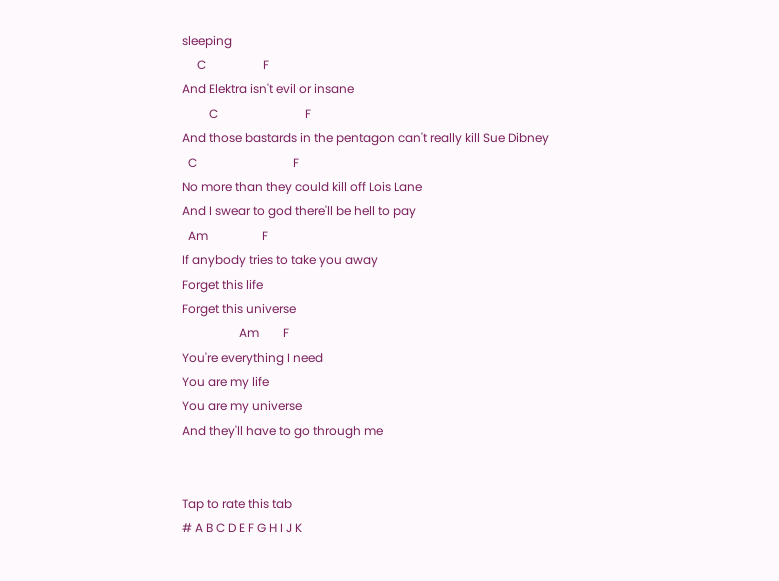sleeping
     C                   F
And Elektra isn't evil or insane
         C                             F
And those bastards in the pentagon can't really kill Sue Dibney
  C                                F
No more than they could kill off Lois Lane
And I swear to god there'll be hell to pay
  Am                  F
If anybody tries to take you away
Forget this life
Forget this universe
                   Am        F
You're everything I need
You are my life
You are my universe
And they'll have to go through me


Tap to rate this tab
# A B C D E F G H I J K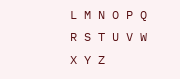L M N O P Q R S T U V W X Y Z